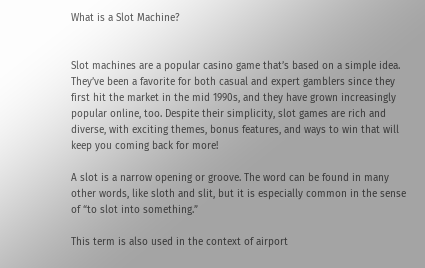What is a Slot Machine?


Slot machines are a popular casino game that’s based on a simple idea. They’ve been a favorite for both casual and expert gamblers since they first hit the market in the mid 1990s, and they have grown increasingly popular online, too. Despite their simplicity, slot games are rich and diverse, with exciting themes, bonus features, and ways to win that will keep you coming back for more!

A slot is a narrow opening or groove. The word can be found in many other words, like sloth and slit, but it is especially common in the sense of “to slot into something.”

This term is also used in the context of airport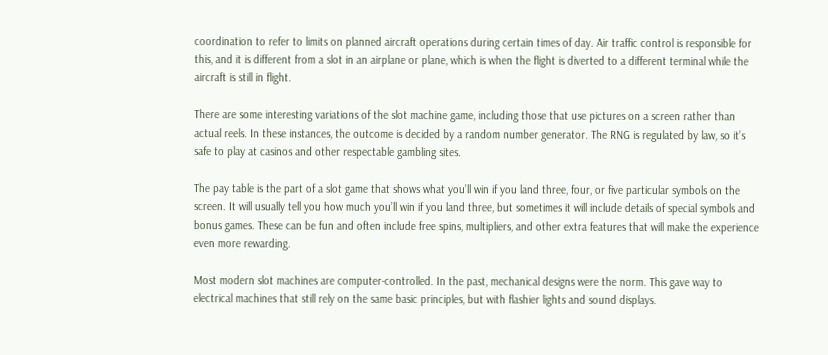coordination to refer to limits on planned aircraft operations during certain times of day. Air traffic control is responsible for this, and it is different from a slot in an airplane or plane, which is when the flight is diverted to a different terminal while the aircraft is still in flight.

There are some interesting variations of the slot machine game, including those that use pictures on a screen rather than actual reels. In these instances, the outcome is decided by a random number generator. The RNG is regulated by law, so it’s safe to play at casinos and other respectable gambling sites.

The pay table is the part of a slot game that shows what you’ll win if you land three, four, or five particular symbols on the screen. It will usually tell you how much you’ll win if you land three, but sometimes it will include details of special symbols and bonus games. These can be fun and often include free spins, multipliers, and other extra features that will make the experience even more rewarding.

Most modern slot machines are computer-controlled. In the past, mechanical designs were the norm. This gave way to electrical machines that still rely on the same basic principles, but with flashier lights and sound displays.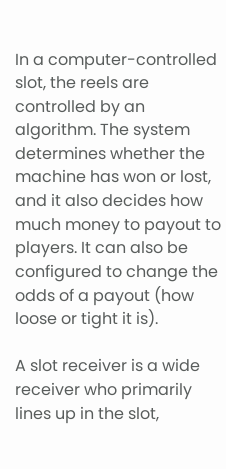In a computer-controlled slot, the reels are controlled by an algorithm. The system determines whether the machine has won or lost, and it also decides how much money to payout to players. It can also be configured to change the odds of a payout (how loose or tight it is).

A slot receiver is a wide receiver who primarily lines up in the slot,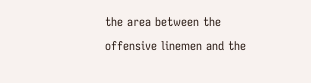the area between the offensive linemen and the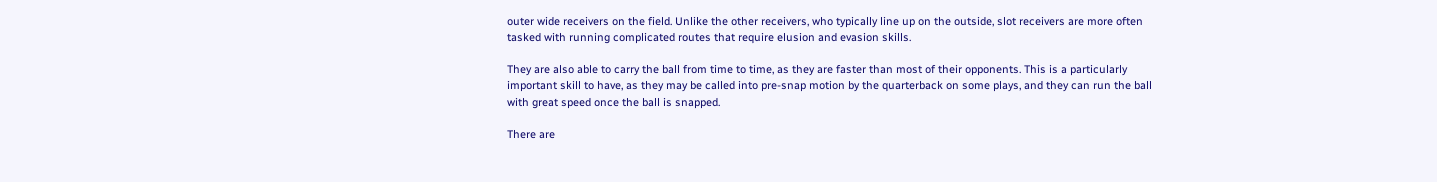outer wide receivers on the field. Unlike the other receivers, who typically line up on the outside, slot receivers are more often tasked with running complicated routes that require elusion and evasion skills.

They are also able to carry the ball from time to time, as they are faster than most of their opponents. This is a particularly important skill to have, as they may be called into pre-snap motion by the quarterback on some plays, and they can run the ball with great speed once the ball is snapped.

There are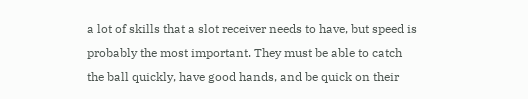a lot of skills that a slot receiver needs to have, but speed is probably the most important. They must be able to catch the ball quickly, have good hands, and be quick on their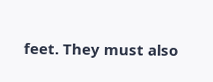feet. They must also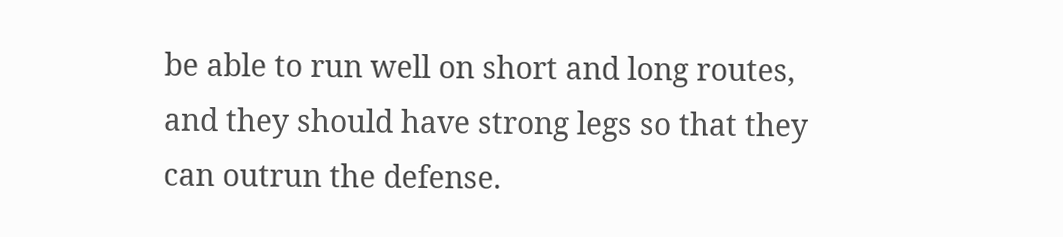be able to run well on short and long routes, and they should have strong legs so that they can outrun the defense.